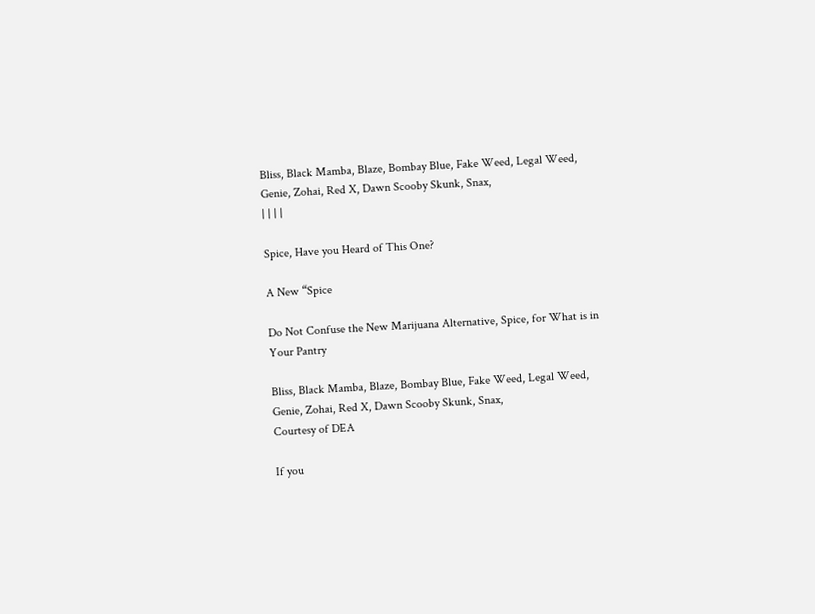Bliss, Black Mamba, Blaze, Bombay Blue, Fake Weed, Legal Weed, Genie, Zohai, Red X, Dawn Scooby Skunk, Snax,
| | | |

Spice, Have you Heard of This One?

A New “Spice

Do Not Confuse the New Marijuana Alternative, Spice, for What is in Your Pantry

Bliss, Black Mamba, Blaze, Bombay Blue, Fake Weed, Legal Weed, Genie, Zohai, Red X, Dawn Scooby Skunk, Snax,
Courtesy of DEA

If you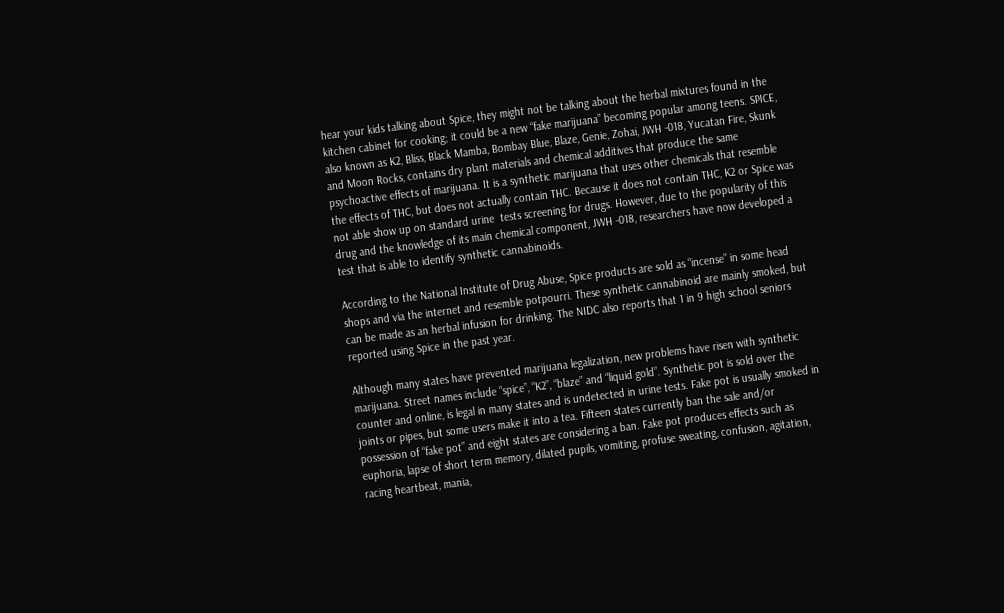hear your kids talking about Spice, they might not be talking about the herbal mixtures found in the kitchen cabinet for cooking; it could be a new “fake marijuana” becoming popular among teens. SPICE, also known as K2, Bliss, Black Mamba, Bombay Blue, Blaze, Genie, Zohai, JWH -018, Yucatan Fire, Skunk and Moon Rocks, contains dry plant materials and chemical additives that produce the same psychoactive effects of marijuana. It is a synthetic marijuana that uses other chemicals that resemble the effects of THC, but does not actually contain THC. Because it does not contain THC, K2 or Spice was not able show up on standard urine  tests screening for drugs. However, due to the popularity of this drug and the knowledge of its main chemical component, JWH -018, researchers have now developed a test that is able to identify synthetic cannabinoids.

According to the National Institute of Drug Abuse, Spice products are sold as “incense” in some head shops and via the internet and resemble potpourri. These synthetic cannabinoid are mainly smoked, but can be made as an herbal infusion for drinking. The NIDC also reports that 1 in 9 high school seniors reported using Spice in the past year.

Although many states have prevented marijuana legalization, new problems have risen with synthetic marijuana. Street names include “spice”, “K2”, “blaze” and “liquid gold”. Synthetic pot is sold over the counter and online, is legal in many states and is undetected in urine tests. Fake pot is usually smoked in joints or pipes, but some users make it into a tea. Fifteen states currently ban the sale and/or possession of “fake pot” and eight states are considering a ban. Fake pot produces effects such as euphoria, lapse of short term memory, dilated pupils, vomiting, profuse sweating, confusion, agitation, racing heartbeat, mania,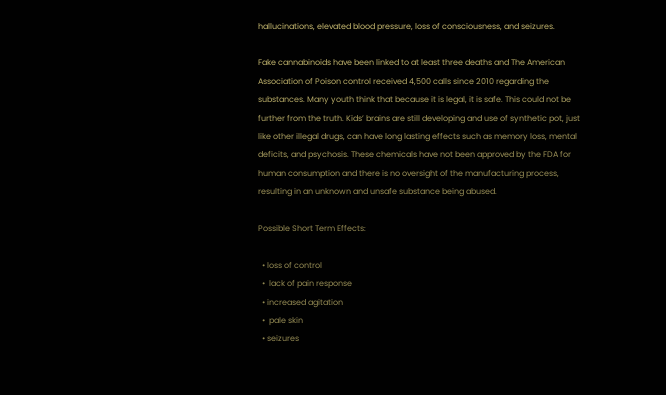hallucinations, elevated blood pressure, loss of consciousness, and seizures.

Fake cannabinoids have been linked to at least three deaths and The American Association of Poison control received 4,500 calls since 2010 regarding the substances. Many youth think that because it is legal, it is safe. This could not be further from the truth. Kids’ brains are still developing and use of synthetic pot, just like other illegal drugs, can have long lasting effects such as memory loss, mental deficits, and psychosis. These chemicals have not been approved by the FDA for human consumption and there is no oversight of the manufacturing process, resulting in an unknown and unsafe substance being abused.

Possible Short Term Effects:

  • loss of control
  •  lack of pain response
  • increased agitation
  •  pale skin
  • seizures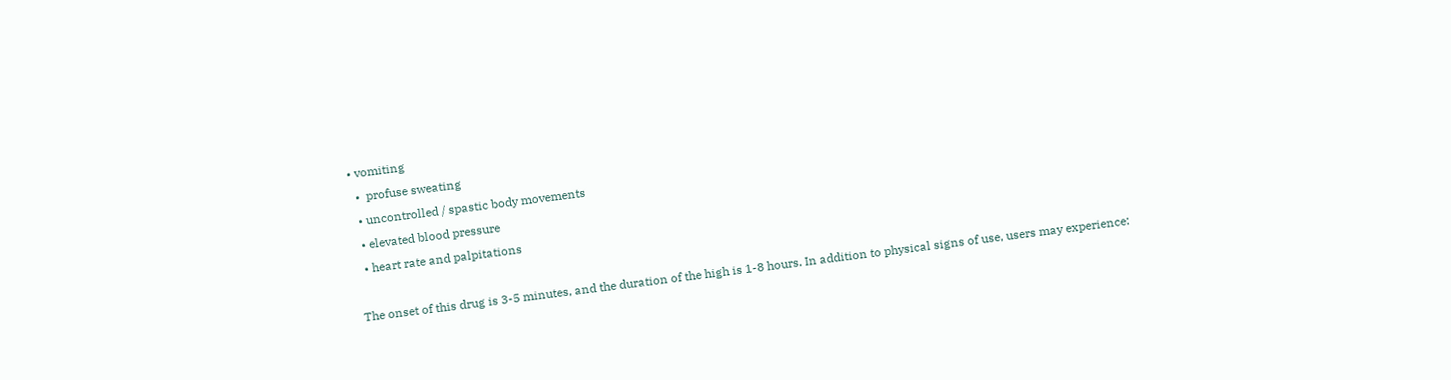• vomiting
  •  profuse sweating
  • uncontrolled / spastic body movements
  • elevated blood pressure
  • heart rate and palpitations

The onset of this drug is 3-5 minutes, and the duration of the high is 1-8 hours. In addition to physical signs of use, users may experience: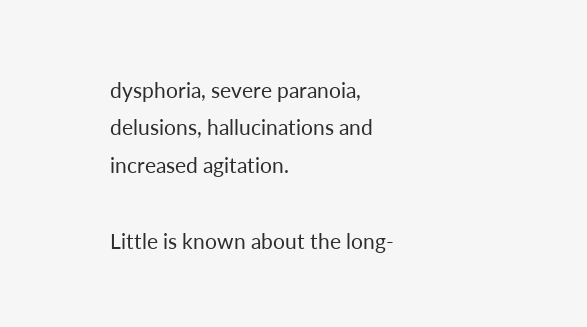dysphoria, severe paranoia, delusions, hallucinations and increased agitation.

Little is known about the long-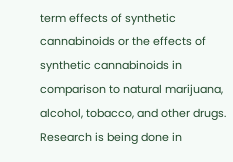term effects of synthetic cannabinoids or the effects of synthetic cannabinoids in comparison to natural marijuana, alcohol, tobacco, and other drugs. Research is being done in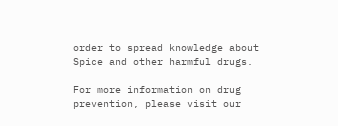order to spread knowledge about Spice and other harmful drugs.

For more information on drug prevention, please visit our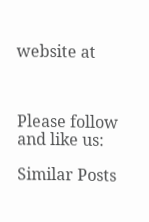website at



Please follow and like us:

Similar Posts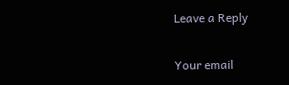Leave a Reply

Your email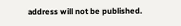address will not be published.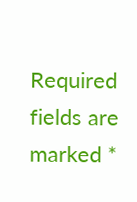Required fields are marked *